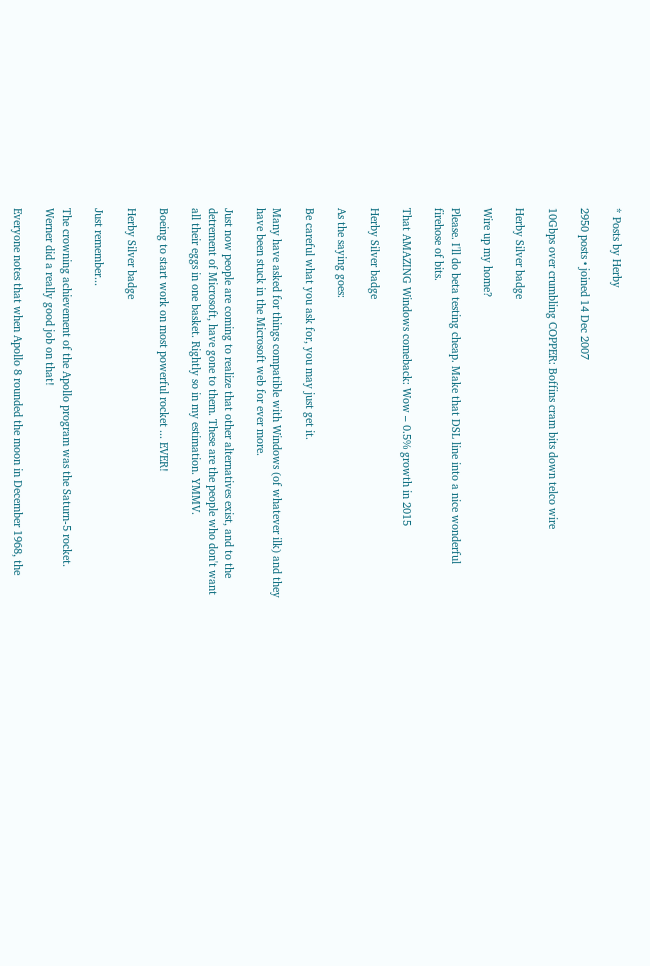* Posts by Herby

2950 posts • joined 14 Dec 2007

10Gbps over crumbling COPPER: Boffins cram bits down telco wire

Herby Silver badge

Wire up my home?

Please. I'll do beta testing cheap. Make that DSL line into a nice wonderful firehose of bits.

That AMAZING Windows comeback: Wow – 0.5% growth in 2015

Herby Silver badge

As the saying goes:

Be careful what you ask for, you may just get it.

Many have asked for things compatible with Windows (of whatever ilk) and they have been stuck in the Microsoft web for ever more.

Just now people are coming to realize that other alternatives exist, and to the detrement of Microsoft, have gone to them. These are the people who don't want all their eggs in one basket. Rightly so in my estimation. YMMV.

Boeing to start work on most powerful rocket ... EVER!

Herby Silver badge

Just remember...

The crowning achievement of the Apollo program was the Saturn-5 rocket. Werner did a really good job on that!

Everyone notes that when Apollo 8 rounded the moon in December 1968, the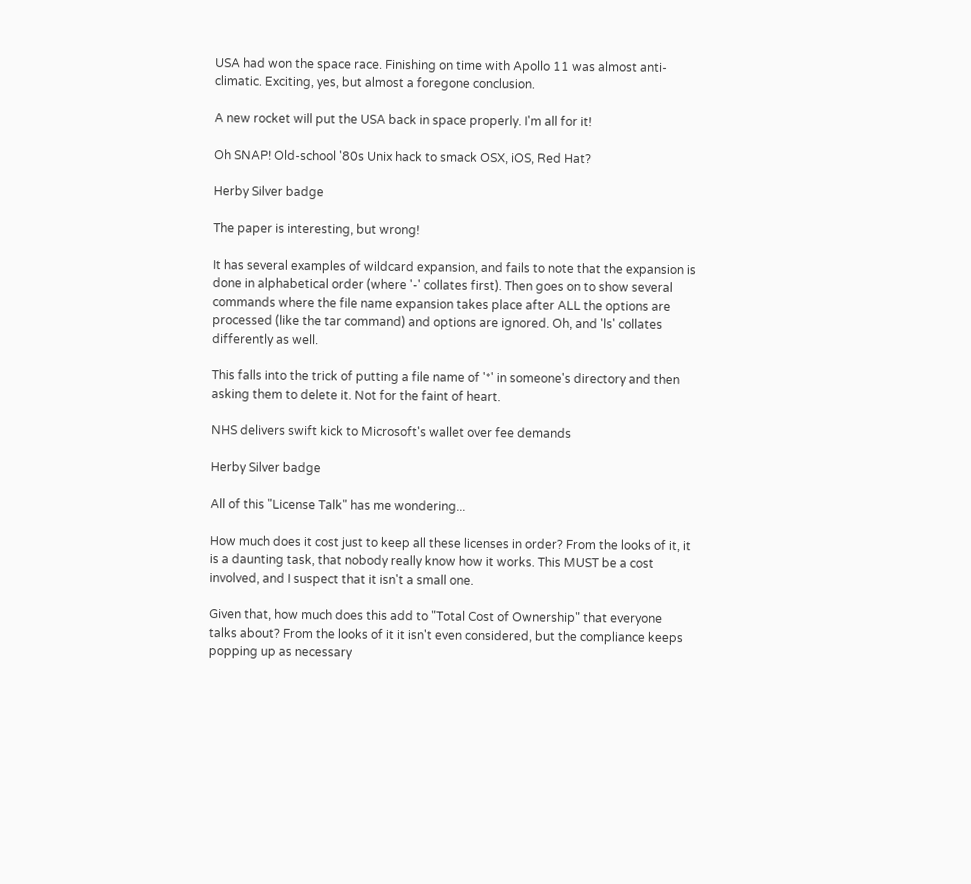USA had won the space race. Finishing on time with Apollo 11 was almost anti-climatic. Exciting, yes, but almost a foregone conclusion.

A new rocket will put the USA back in space properly. I'm all for it!

Oh SNAP! Old-school '80s Unix hack to smack OSX, iOS, Red Hat?

Herby Silver badge

The paper is interesting, but wrong!

It has several examples of wildcard expansion, and fails to note that the expansion is done in alphabetical order (where '-' collates first). Then goes on to show several commands where the file name expansion takes place after ALL the options are processed (like the tar command) and options are ignored. Oh, and 'ls' collates differently as well.

This falls into the trick of putting a file name of '*' in someone's directory and then asking them to delete it. Not for the faint of heart.

NHS delivers swift kick to Microsoft's wallet over fee demands

Herby Silver badge

All of this "License Talk" has me wondering...

How much does it cost just to keep all these licenses in order? From the looks of it, it is a daunting task, that nobody really know how it works. This MUST be a cost involved, and I suspect that it isn't a small one.

Given that, how much does this add to "Total Cost of Ownership" that everyone talks about? From the looks of it it isn't even considered, but the compliance keeps popping up as necessary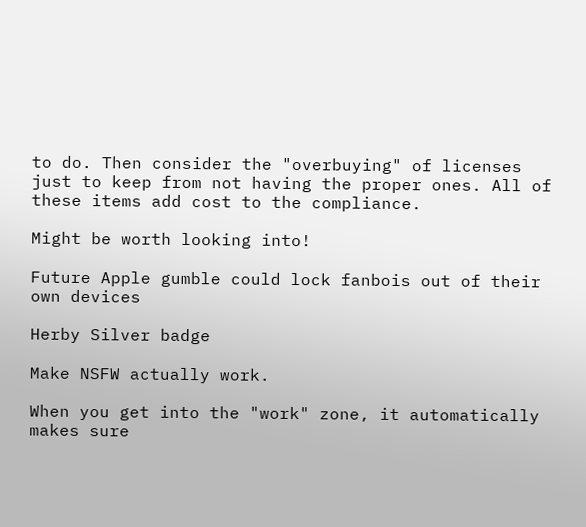to do. Then consider the "overbuying" of licenses just to keep from not having the proper ones. All of these items add cost to the compliance.

Might be worth looking into!

Future Apple gumble could lock fanbois out of their own devices

Herby Silver badge

Make NSFW actually work.

When you get into the "work" zone, it automatically makes sure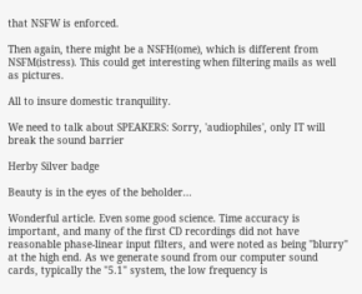that NSFW is enforced.

Then again, there might be a NSFH(ome), which is different from NSFM(istress). This could get interesting when filtering mails as well as pictures.

All to insure domestic tranquility.

We need to talk about SPEAKERS: Sorry, 'audiophiles', only IT will break the sound barrier

Herby Silver badge

Beauty is in the eyes of the beholder...

Wonderful article. Even some good science. Time accuracy is important, and many of the first CD recordings did not have reasonable phase-linear input filters, and were noted as being "blurry" at the high end. As we generate sound from our computer sound cards, typically the "5.1" system, the low frequency is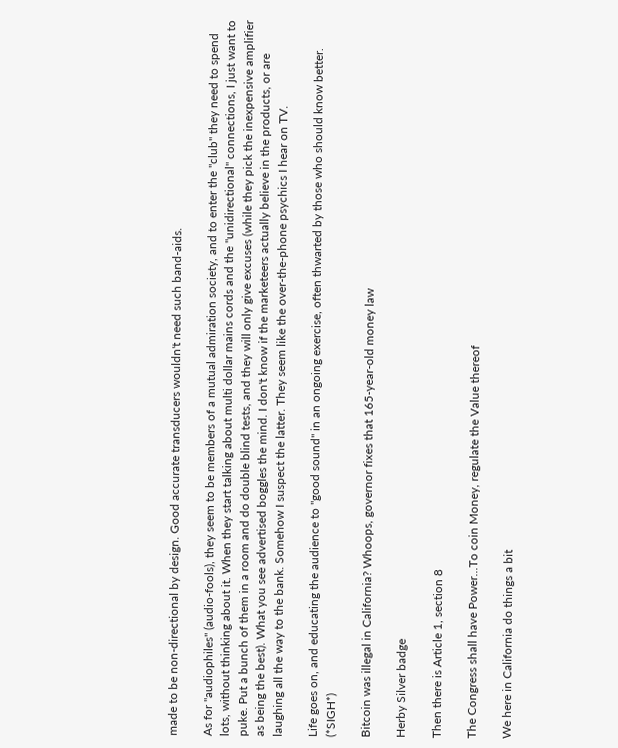made to be non-directional by design. Good accurate transducers wouldn't need such band-aids.

As for "audiophiles" (audio-fools), they seem to be members of a mutual admiration society, and to enter the "club" they need to spend lots, without thinking about it. When they start talking about multi dollar mains cords and the "unidirectional" connections, I just want to puke. Put a bunch of them in a room and do double blind tests, and they will only give excuses (while they pick the inexpensive amplifier as being the best). What you see advertised boggles the mind. I don't know if the marketeers actually believe in the products, or are laughing all the way to the bank. Somehow I suspect the latter. They seem like the over-the-phone psychics I hear on TV.

Life goes on, and educating the audience to "good sound" in an ongoing exercise, often thwarted by those who should know better. (*SIGH*)

Bitcoin was illegal in California? Whoops, governor fixes that 165-year-old money law

Herby Silver badge

Then there is Article 1, section 8

The Congress shall have Power...To coin Money, regulate the Value thereof

We here in California do things a bit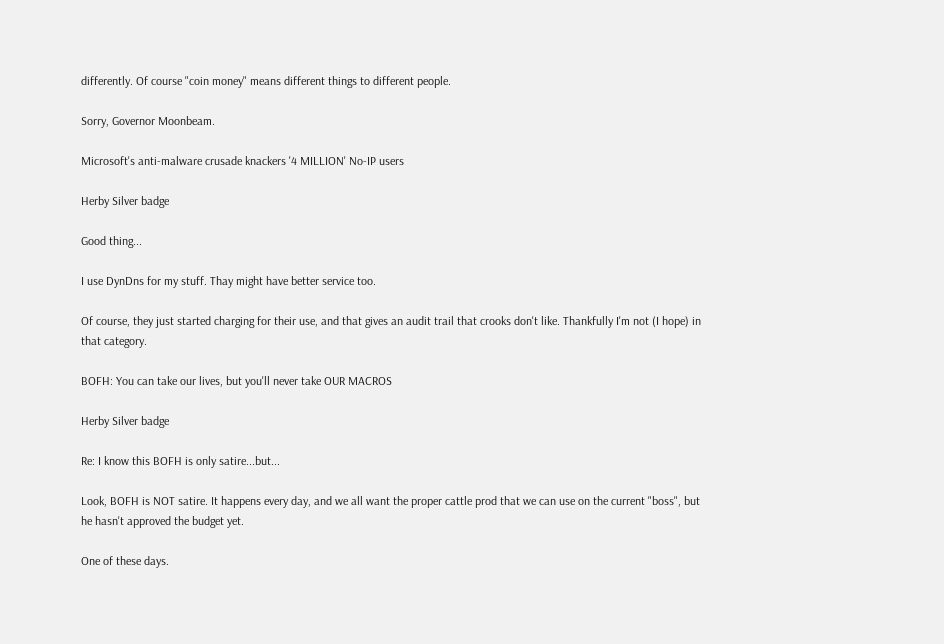differently. Of course "coin money" means different things to different people.

Sorry, Governor Moonbeam.

Microsoft's anti-malware crusade knackers '4 MILLION' No-IP users

Herby Silver badge

Good thing...

I use DynDns for my stuff. Thay might have better service too.

Of course, they just started charging for their use, and that gives an audit trail that crooks don't like. Thankfully I'm not (I hope) in that category.

BOFH: You can take our lives, but you'll never take OUR MACROS

Herby Silver badge

Re: I know this BOFH is only satire...but...

Look, BOFH is NOT satire. It happens every day, and we all want the proper cattle prod that we can use on the current "boss", but he hasn't approved the budget yet.

One of these days.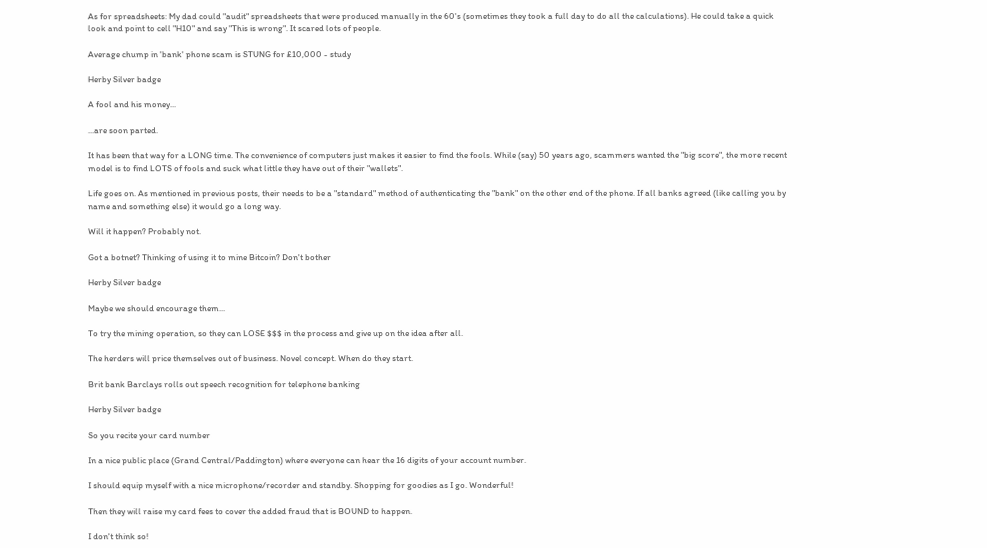As for spreadsheets: My dad could "audit" spreadsheets that were produced manually in the 60's (sometimes they took a full day to do all the calculations). He could take a quick look and point to cell "H10" and say "This is wrong". It scared lots of people.

Average chump in 'bank' phone scam is STUNG for £10,000 - study

Herby Silver badge

A fool and his money...

...are soon parted.

It has been that way for a LONG time. The convenience of computers just makes it easier to find the fools. While (say) 50 years ago, scammers wanted the "big score", the more recent model is to find LOTS of fools and suck what little they have out of their "wallets".

Life goes on. As mentioned in previous posts, their needs to be a "standard" method of authenticating the "bank" on the other end of the phone. If all banks agreed (like calling you by name and something else) it would go a long way.

Will it happen? Probably not.

Got a botnet? Thinking of using it to mine Bitcoin? Don't bother

Herby Silver badge

Maybe we should encourage them...

To try the mining operation, so they can LOSE $$$ in the process and give up on the idea after all.

The herders will price themselves out of business. Novel concept. When do they start.

Brit bank Barclays rolls out speech recognition for telephone banking

Herby Silver badge

So you recite your card number

In a nice public place (Grand Central/Paddington) where everyone can hear the 16 digits of your account number.

I should equip myself with a nice microphone/recorder and standby. Shopping for goodies as I go. Wonderful!

Then they will raise my card fees to cover the added fraud that is BOUND to happen.

I don't think so!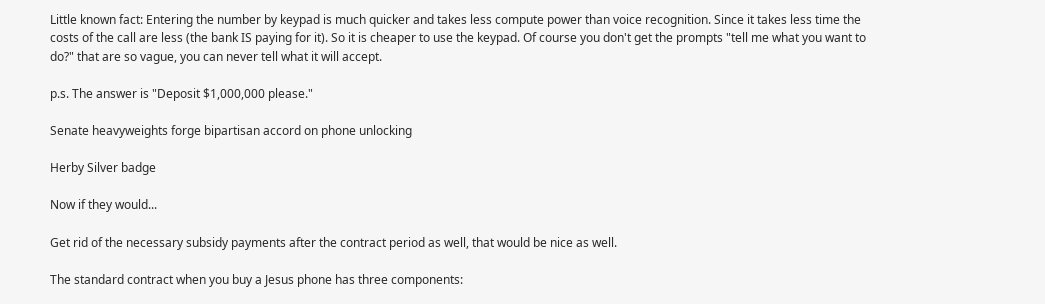Little known fact: Entering the number by keypad is much quicker and takes less compute power than voice recognition. Since it takes less time the costs of the call are less (the bank IS paying for it). So it is cheaper to use the keypad. Of course you don't get the prompts "tell me what you want to do?" that are so vague, you can never tell what it will accept.

p.s. The answer is "Deposit $1,000,000 please."

Senate heavyweights forge bipartisan accord on phone unlocking

Herby Silver badge

Now if they would...

Get rid of the necessary subsidy payments after the contract period as well, that would be nice as well.

The standard contract when you buy a Jesus phone has three components: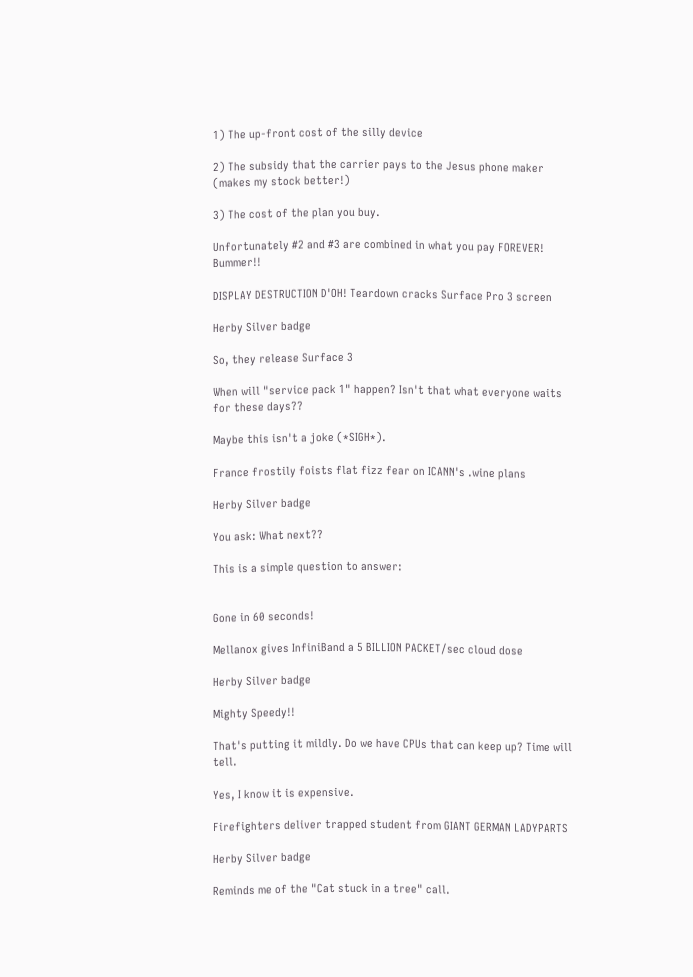1) The up-front cost of the silly device

2) The subsidy that the carrier pays to the Jesus phone maker (makes my stock better!)

3) The cost of the plan you buy.

Unfortunately #2 and #3 are combined in what you pay FOREVER! Bummer!!

DISPLAY DESTRUCTION D'OH! Teardown cracks Surface Pro 3 screen

Herby Silver badge

So, they release Surface 3

When will "service pack 1" happen? Isn't that what everyone waits for these days??

Maybe this isn't a joke (*SIGH*).

France frostily foists flat fizz fear on ICANN's .wine plans

Herby Silver badge

You ask: What next??

This is a simple question to answer:


Gone in 60 seconds!

Mellanox gives InfiniBand a 5 BILLION PACKET/sec cloud dose

Herby Silver badge

Mighty Speedy!!

That's putting it mildly. Do we have CPUs that can keep up? Time will tell.

Yes, I know it is expensive.

Firefighters deliver trapped student from GIANT GERMAN LADYPARTS

Herby Silver badge

Reminds me of the "Cat stuck in a tree" call.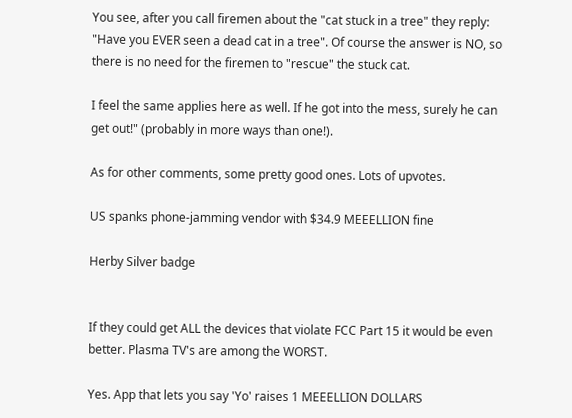You see, after you call firemen about the "cat stuck in a tree" they reply: "Have you EVER seen a dead cat in a tree". Of course the answer is NO, so there is no need for the firemen to "rescue" the stuck cat.

I feel the same applies here as well. If he got into the mess, surely he can get out!" (probably in more ways than one!).

As for other comments, some pretty good ones. Lots of upvotes.

US spanks phone-jamming vendor with $34.9 MEEELLION fine

Herby Silver badge


If they could get ALL the devices that violate FCC Part 15 it would be even better. Plasma TV's are among the WORST.

Yes. App that lets you say 'Yo' raises 1 MEEELLION DOLLARS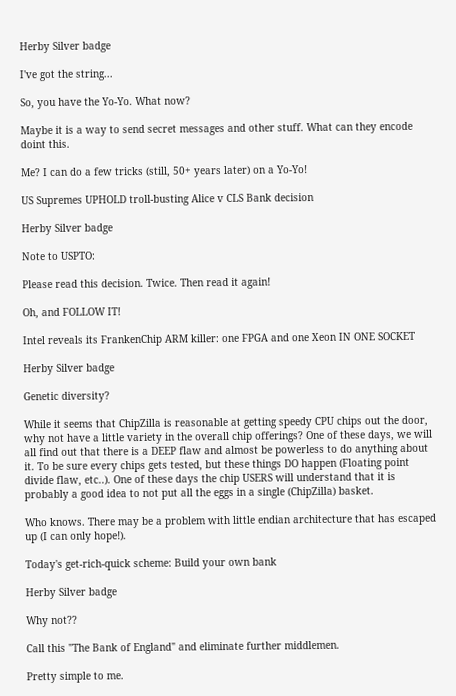Herby Silver badge

I've got the string...

So, you have the Yo-Yo. What now?

Maybe it is a way to send secret messages and other stuff. What can they encode doint this.

Me? I can do a few tricks (still, 50+ years later) on a Yo-Yo!

US Supremes UPHOLD troll-busting Alice v CLS Bank decision

Herby Silver badge

Note to USPTO:

Please read this decision. Twice. Then read it again!

Oh, and FOLLOW IT!

Intel reveals its FrankenChip ARM killer: one FPGA and one Xeon IN ONE SOCKET

Herby Silver badge

Genetic diversity?

While it seems that ChipZilla is reasonable at getting speedy CPU chips out the door, why not have a little variety in the overall chip offerings? One of these days, we will all find out that there is a DEEP flaw and almost be powerless to do anything about it. To be sure every chips gets tested, but these things DO happen (Floating point divide flaw, etc..). One of these days the chip USERS will understand that it is probably a good idea to not put all the eggs in a single (ChipZilla) basket.

Who knows. There may be a problem with little endian architecture that has escaped up (I can only hope!).

Today's get-rich-quick scheme: Build your own bank

Herby Silver badge

Why not??

Call this "The Bank of England" and eliminate further middlemen.

Pretty simple to me.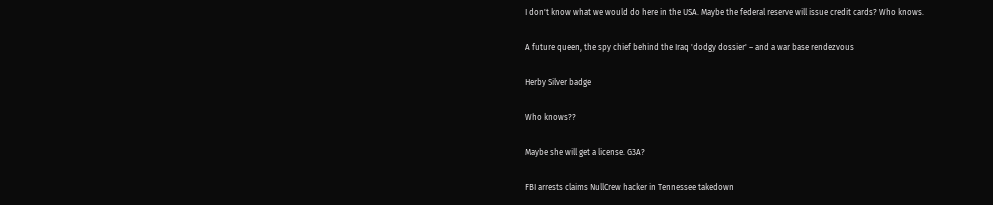I don't know what we would do here in the USA. Maybe the federal reserve will issue credit cards? Who knows.

A future queen, the spy chief behind the Iraq 'dodgy dossier' – and a war base rendezvous

Herby Silver badge

Who knows??

Maybe she will get a license. G3A?

FBI arrests claims NullCrew hacker in Tennessee takedown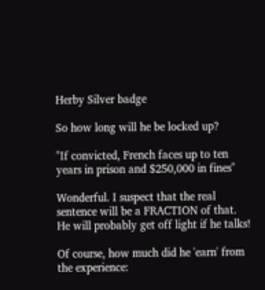Herby Silver badge

So how long will he be locked up?

"If convicted, French faces up to ten years in prison and $250,000 in fines"

Wonderful. I suspect that the real sentence will be a FRACTION of that. He will probably get off light if he talks!

Of course, how much did he 'earn' from the experience: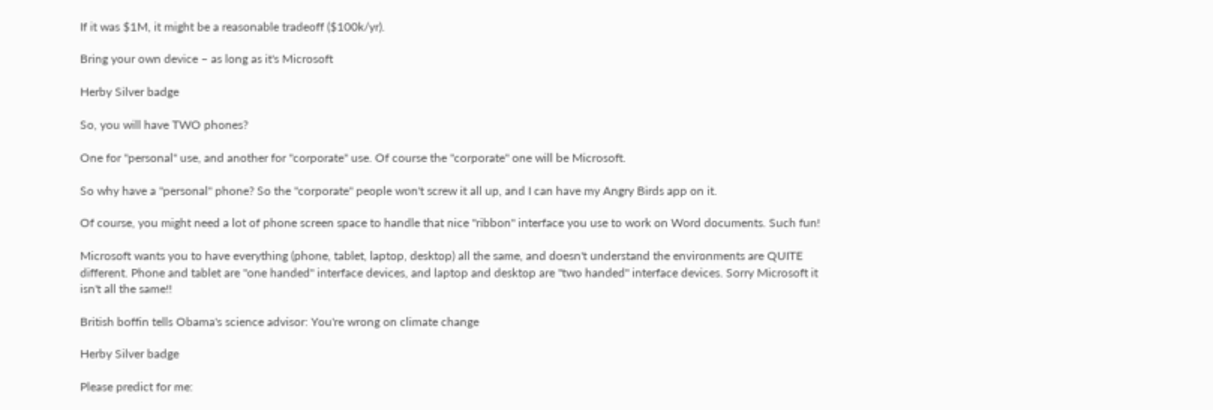If it was $1M, it might be a reasonable tradeoff ($100k/yr).

Bring your own device – as long as it's Microsoft

Herby Silver badge

So, you will have TWO phones?

One for "personal" use, and another for "corporate" use. Of course the "corporate" one will be Microsoft.

So why have a "personal" phone? So the "corporate" people won't screw it all up, and I can have my Angry Birds app on it.

Of course, you might need a lot of phone screen space to handle that nice "ribbon" interface you use to work on Word documents. Such fun!

Microsoft wants you to have everything (phone, tablet, laptop, desktop) all the same, and doesn't understand the environments are QUITE different. Phone and tablet are "one handed" interface devices, and laptop and desktop are "two handed" interface devices. Sorry Microsoft it isn't all the same!!

British boffin tells Obama's science advisor: You're wrong on climate change

Herby Silver badge

Please predict for me: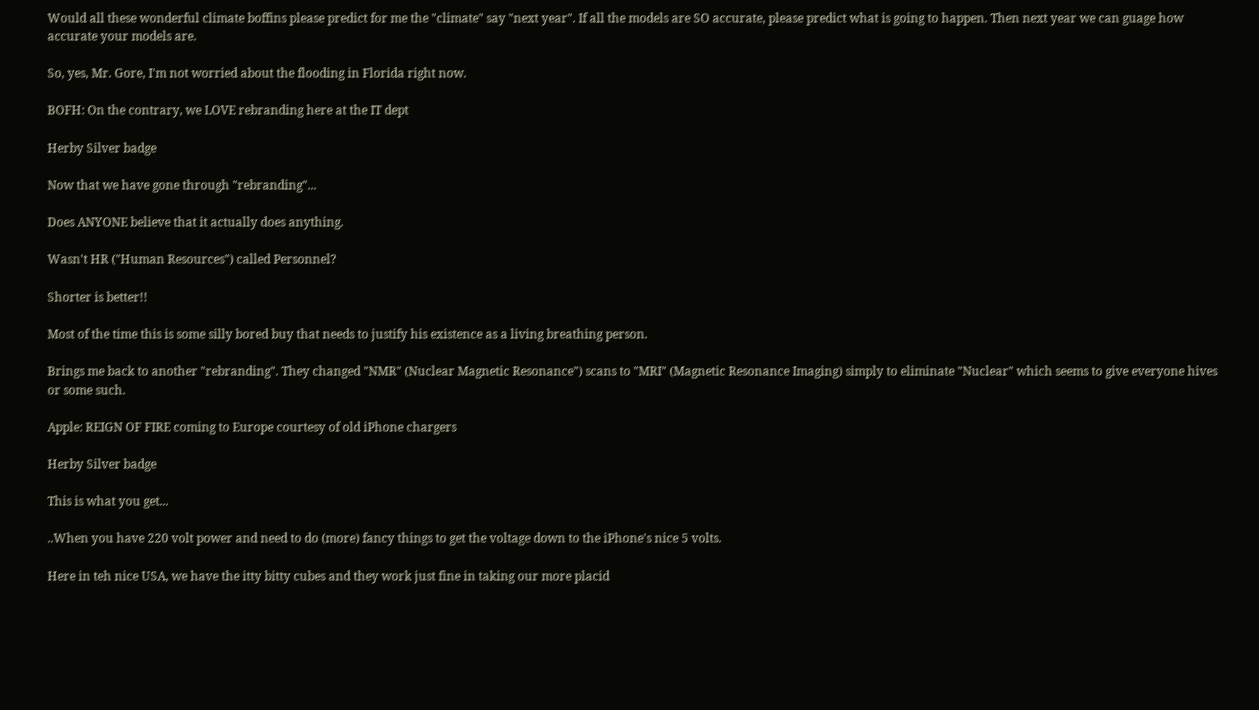Would all these wonderful climate boffins please predict for me the "climate" say "next year". If all the models are SO accurate, please predict what is going to happen. Then next year we can guage how accurate your models are.

So, yes, Mr. Gore, I'm not worried about the flooding in Florida right now.

BOFH: On the contrary, we LOVE rebranding here at the IT dept

Herby Silver badge

Now that we have gone through "rebranding"...

Does ANYONE believe that it actually does anything.

Wasn't HR ("Human Resources") called Personnel?

Shorter is better!!

Most of the time this is some silly bored buy that needs to justify his existence as a living breathing person.

Brings me back to another "rebranding". They changed "NMR" (Nuclear Magnetic Resonance") scans to "MRI" (Magnetic Resonance Imaging) simply to eliminate "Nuclear" which seems to give everyone hives or some such.

Apple: REIGN OF FIRE coming to Europe courtesy of old iPhone chargers

Herby Silver badge

This is what you get...

..When you have 220 volt power and need to do (more) fancy things to get the voltage down to the iPhone's nice 5 volts.

Here in teh nice USA, we have the itty bitty cubes and they work just fine in taking our more placid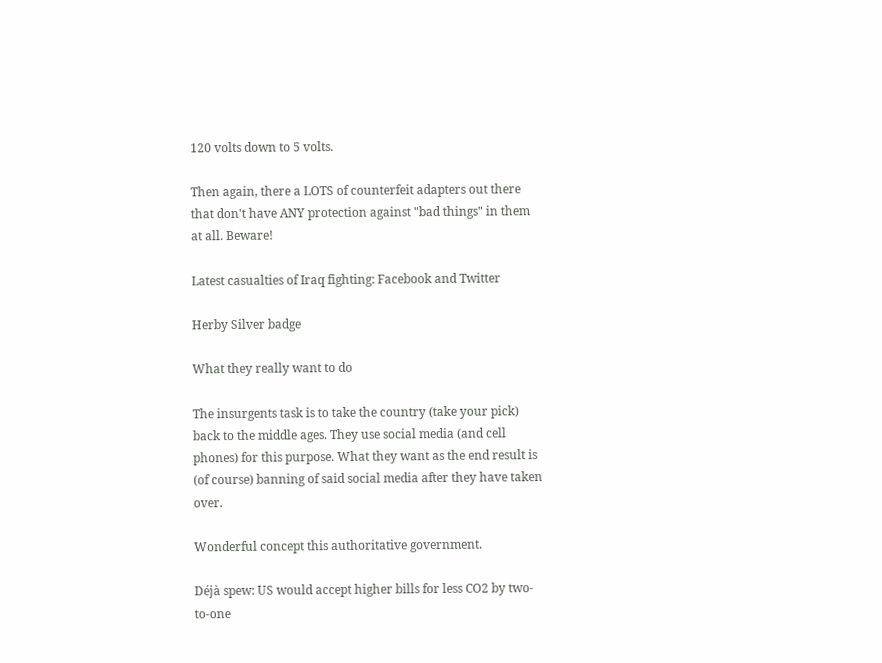120 volts down to 5 volts.

Then again, there a LOTS of counterfeit adapters out there that don't have ANY protection against "bad things" in them at all. Beware!

Latest casualties of Iraq fighting: Facebook and Twitter

Herby Silver badge

What they really want to do

The insurgents task is to take the country (take your pick) back to the middle ages. They use social media (and cell phones) for this purpose. What they want as the end result is (of course) banning of said social media after they have taken over.

Wonderful concept this authoritative government.

Déjà spew: US would accept higher bills for less CO2 by two-to-one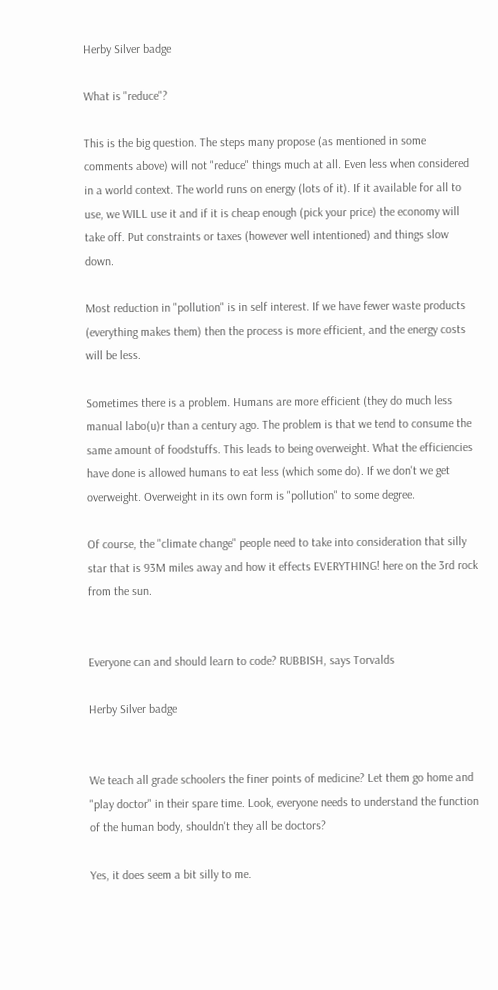Herby Silver badge

What is "reduce"?

This is the big question. The steps many propose (as mentioned in some comments above) will not "reduce" things much at all. Even less when considered in a world context. The world runs on energy (lots of it). If it available for all to use, we WILL use it and if it is cheap enough (pick your price) the economy will take off. Put constraints or taxes (however well intentioned) and things slow down.

Most reduction in "pollution" is in self interest. If we have fewer waste products (everything makes them) then the process is more efficient, and the energy costs will be less.

Sometimes there is a problem. Humans are more efficient (they do much less manual labo(u)r than a century ago. The problem is that we tend to consume the same amount of foodstuffs. This leads to being overweight. What the efficiencies have done is allowed humans to eat less (which some do). If we don't we get overweight. Overweight in its own form is "pollution" to some degree.

Of course, the "climate change" people need to take into consideration that silly star that is 93M miles away and how it effects EVERYTHING! here on the 3rd rock from the sun.


Everyone can and should learn to code? RUBBISH, says Torvalds

Herby Silver badge


We teach all grade schoolers the finer points of medicine? Let them go home and "play doctor" in their spare time. Look, everyone needs to understand the function of the human body, shouldn't they all be doctors?

Yes, it does seem a bit silly to me.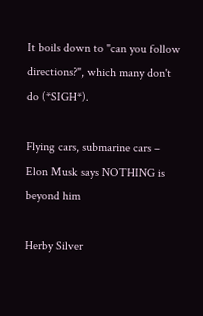It boils down to "can you follow directions?", which many don't do (*SIGH*).

Flying cars, submarine cars – Elon Musk says NOTHING is beyond him

Herby Silver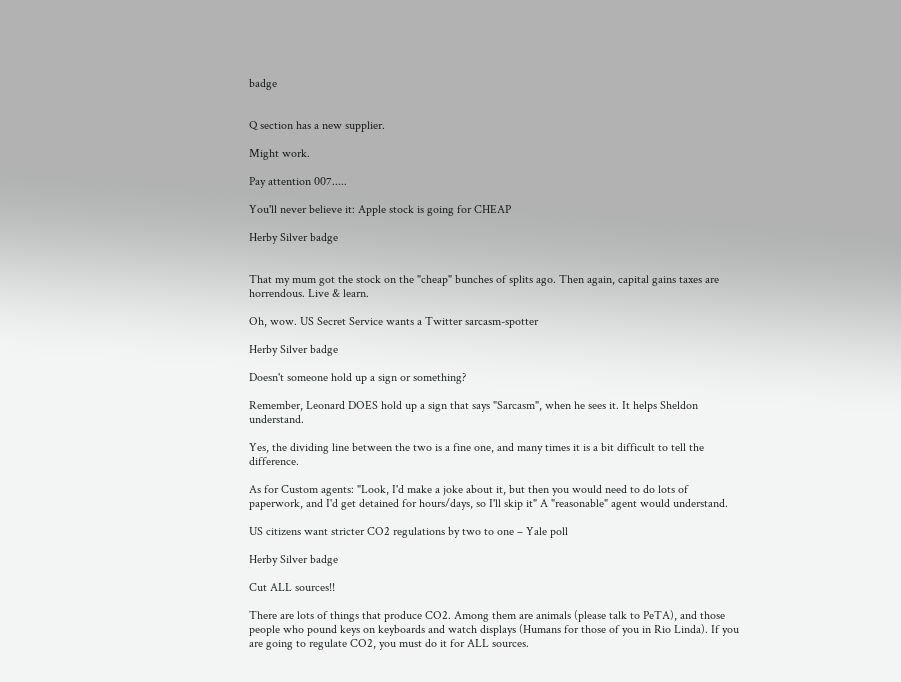badge


Q section has a new supplier.

Might work.

Pay attention 007.....

You'll never believe it: Apple stock is going for CHEAP

Herby Silver badge


That my mum got the stock on the "cheap" bunches of splits ago. Then again, capital gains taxes are horrendous. Live & learn.

Oh, wow. US Secret Service wants a Twitter sarcasm-spotter

Herby Silver badge

Doesn't someone hold up a sign or something?

Remember, Leonard DOES hold up a sign that says "Sarcasm", when he sees it. It helps Sheldon understand.

Yes, the dividing line between the two is a fine one, and many times it is a bit difficult to tell the difference.

As for Custom agents: "Look, I'd make a joke about it, but then you would need to do lots of paperwork, and I'd get detained for hours/days, so I'll skip it" A "reasonable" agent would understand.

US citizens want stricter CO2 regulations by two to one – Yale poll

Herby Silver badge

Cut ALL sources!!

There are lots of things that produce CO2. Among them are animals (please talk to PeTA), and those people who pound keys on keyboards and watch displays (Humans for those of you in Rio Linda). If you are going to regulate CO2, you must do it for ALL sources.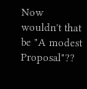Now wouldn't that be "A modest Proposal"??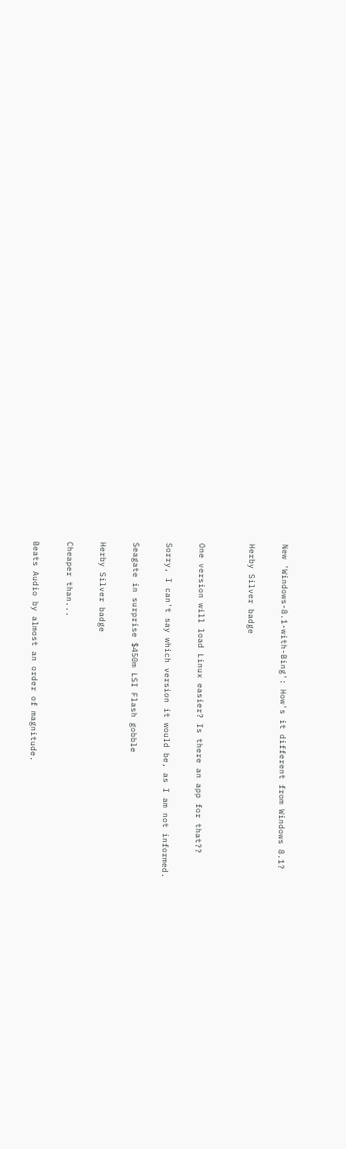New 'Windows-8.1-with-Bing': How's it different from Windows 8.1?

Herby Silver badge


One version will load Linux easier? Is there an app for that??

Sorry, I can't say which version it would be, as I am not informed.

Seagate in surprise $450m LSI Flash gobble

Herby Silver badge

Cheaper than...

Beats Audio by almost an order of magnitude.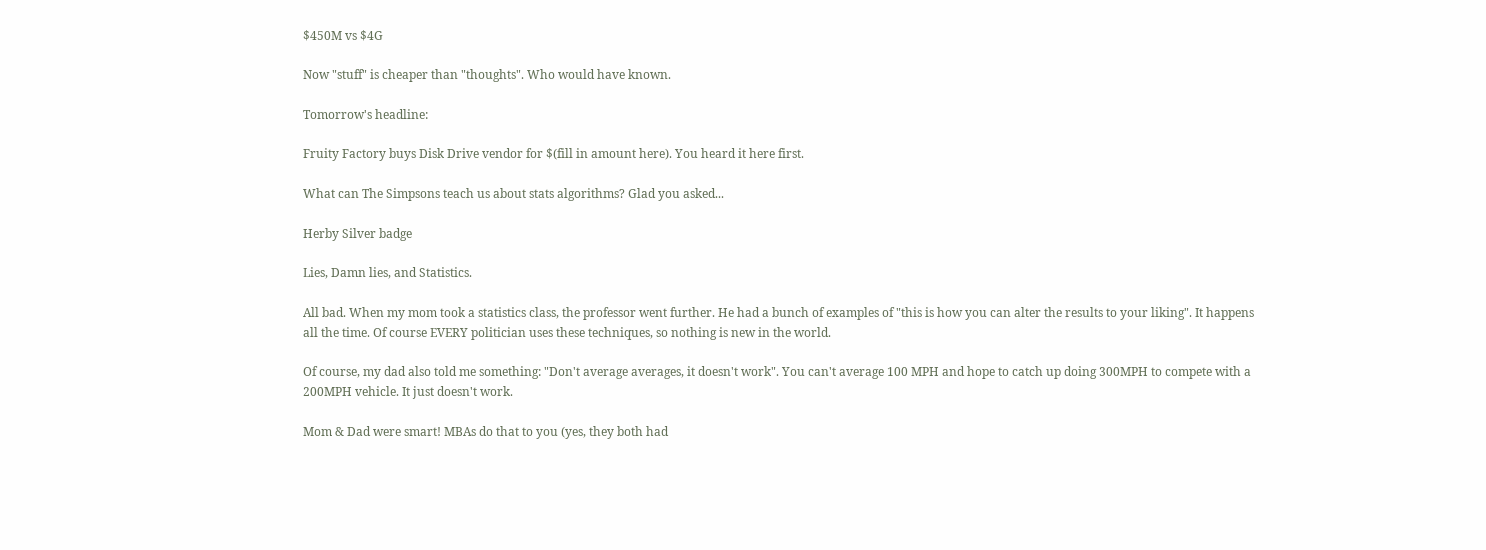$450M vs $4G

Now "stuff" is cheaper than "thoughts". Who would have known.

Tomorrow's headline:

Fruity Factory buys Disk Drive vendor for $(fill in amount here). You heard it here first.

What can The Simpsons teach us about stats algorithms? Glad you asked...

Herby Silver badge

Lies, Damn lies, and Statistics.

All bad. When my mom took a statistics class, the professor went further. He had a bunch of examples of "this is how you can alter the results to your liking". It happens all the time. Of course EVERY politician uses these techniques, so nothing is new in the world.

Of course, my dad also told me something: "Don't average averages, it doesn't work". You can't average 100 MPH and hope to catch up doing 300MPH to compete with a 200MPH vehicle. It just doesn't work.

Mom & Dad were smart! MBAs do that to you (yes, they both had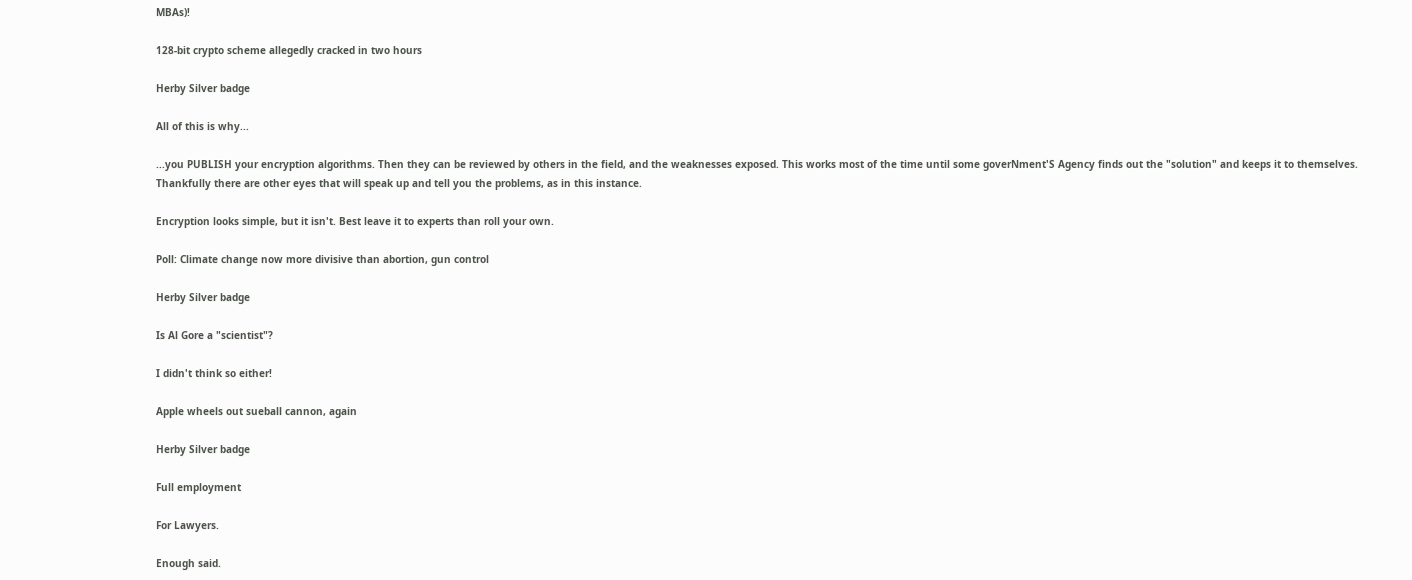MBAs)!

128-bit crypto scheme allegedly cracked in two hours

Herby Silver badge

All of this is why...

...you PUBLISH your encryption algorithms. Then they can be reviewed by others in the field, and the weaknesses exposed. This works most of the time until some goverNment'S Agency finds out the "solution" and keeps it to themselves. Thankfully there are other eyes that will speak up and tell you the problems, as in this instance.

Encryption looks simple, but it isn't. Best leave it to experts than roll your own.

Poll: Climate change now more divisive than abortion, gun control

Herby Silver badge

Is Al Gore a "scientist"?

I didn't think so either!

Apple wheels out sueball cannon, again

Herby Silver badge

Full employment

For Lawyers.

Enough said.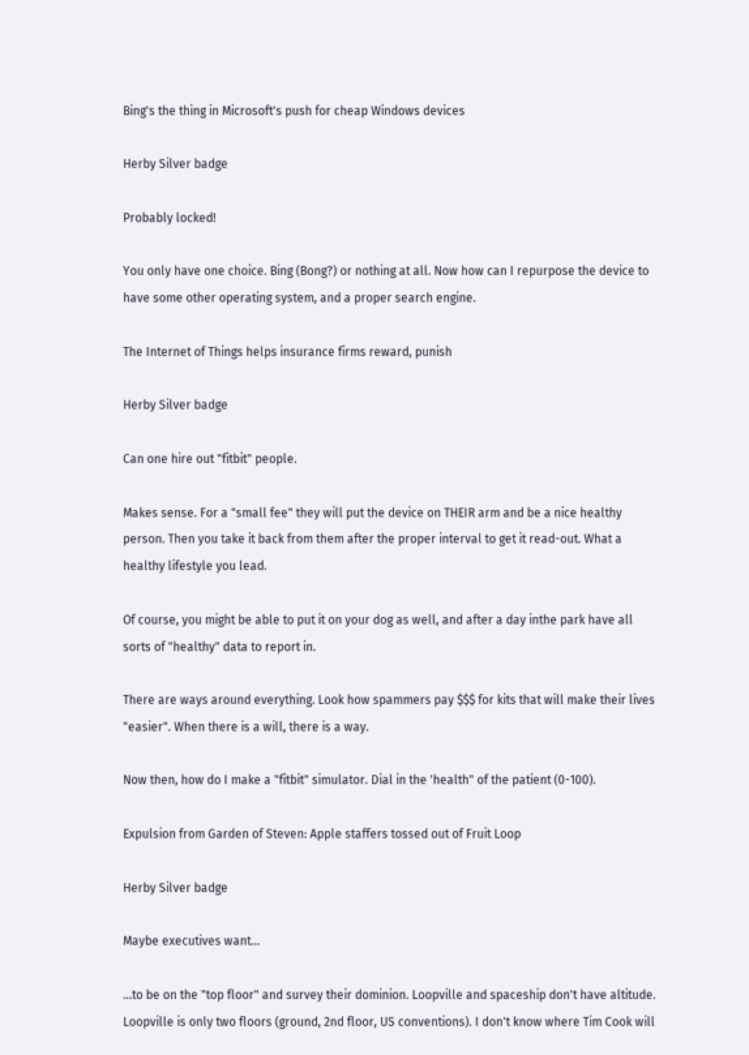Bing's the thing in Microsoft's push for cheap Windows devices

Herby Silver badge

Probably locked!

You only have one choice. Bing (Bong?) or nothing at all. Now how can I repurpose the device to have some other operating system, and a proper search engine.

The Internet of Things helps insurance firms reward, punish

Herby Silver badge

Can one hire out "fitbit" people.

Makes sense. For a "small fee" they will put the device on THEIR arm and be a nice healthy person. Then you take it back from them after the proper interval to get it read-out. What a healthy lifestyle you lead.

Of course, you might be able to put it on your dog as well, and after a day inthe park have all sorts of "healthy" data to report in.

There are ways around everything. Look how spammers pay $$$ for kits that will make their lives "easier". When there is a will, there is a way.

Now then, how do I make a "fitbit" simulator. Dial in the 'health" of the patient (0-100).

Expulsion from Garden of Steven: Apple staffers tossed out of Fruit Loop

Herby Silver badge

Maybe executives want...

...to be on the "top floor" and survey their dominion. Loopville and spaceship don't have altitude. Loopville is only two floors (ground, 2nd floor, US conventions). I don't know where Tim Cook will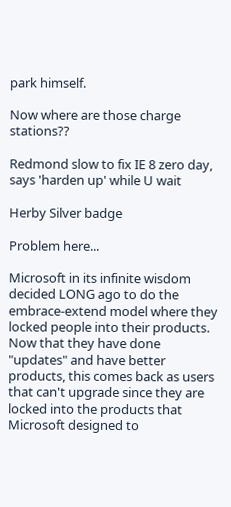park himself.

Now where are those charge stations??

Redmond slow to fix IE 8 zero day, says 'harden up' while U wait

Herby Silver badge

Problem here...

Microsoft in its infinite wisdom decided LONG ago to do the embrace-extend model where they locked people into their products. Now that they have done "updates" and have better products, this comes back as users that can't upgrade since they are locked into the products that Microsoft designed to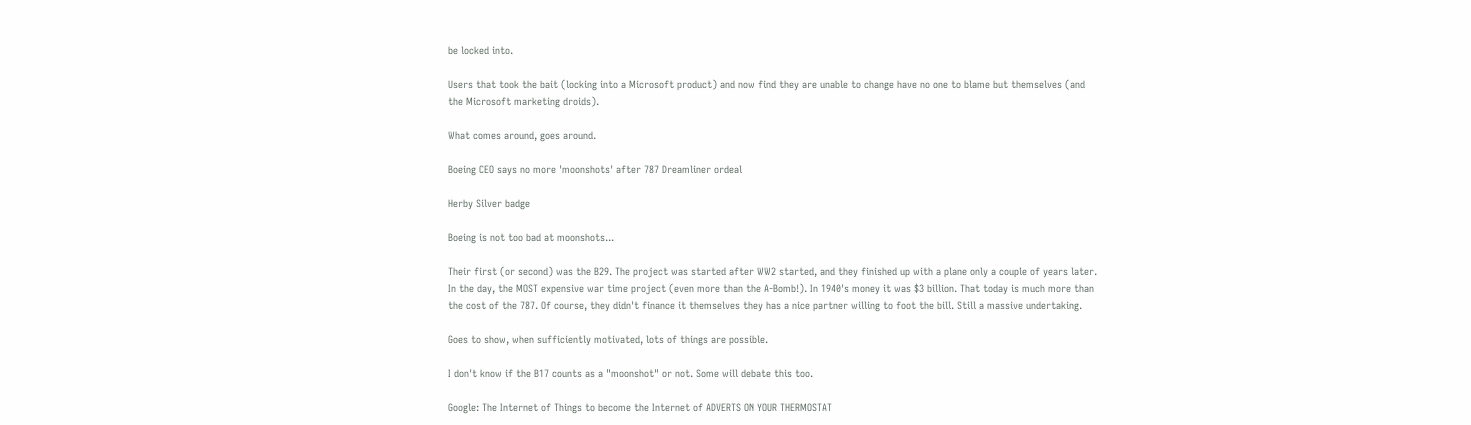be locked into.

Users that took the bait (locking into a Microsoft product) and now find they are unable to change have no one to blame but themselves (and the Microsoft marketing droids).

What comes around, goes around.

Boeing CEO says no more 'moonshots' after 787 Dreamliner ordeal

Herby Silver badge

Boeing is not too bad at moonshots...

Their first (or second) was the B29. The project was started after WW2 started, and they finished up with a plane only a couple of years later. In the day, the MOST expensive war time project (even more than the A-Bomb!). In 1940's money it was $3 billion. That today is much more than the cost of the 787. Of course, they didn't finance it themselves they has a nice partner willing to foot the bill. Still a massive undertaking.

Goes to show, when sufficiently motivated, lots of things are possible.

I don't know if the B17 counts as a "moonshot" or not. Some will debate this too.

Google: The Internet of Things to become the Internet of ADVERTS ON YOUR THERMOSTAT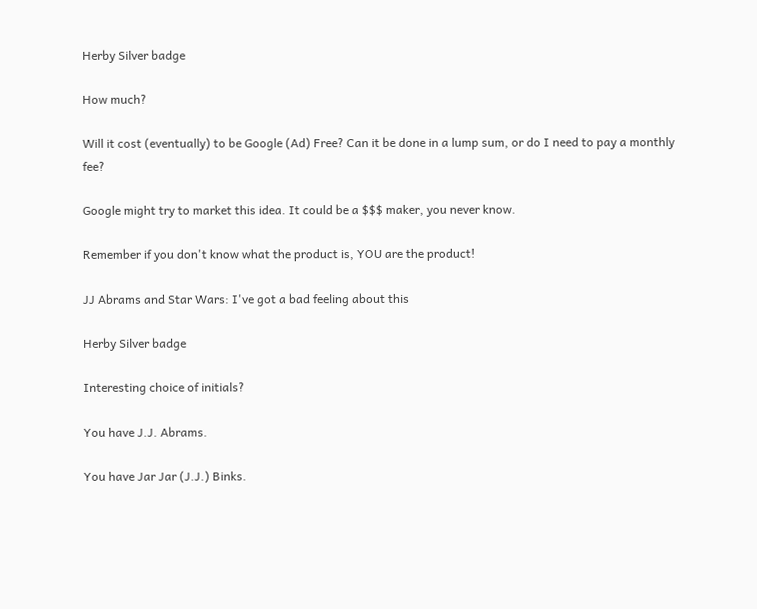Herby Silver badge

How much?

Will it cost (eventually) to be Google (Ad) Free? Can it be done in a lump sum, or do I need to pay a monthly fee?

Google might try to market this idea. It could be a $$$ maker, you never know.

Remember if you don't know what the product is, YOU are the product!

JJ Abrams and Star Wars: I've got a bad feeling about this

Herby Silver badge

Interesting choice of initials?

You have J.J. Abrams.

You have Jar Jar (J.J.) Binks.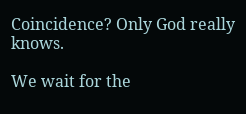Coincidence? Only God really knows.

We wait for the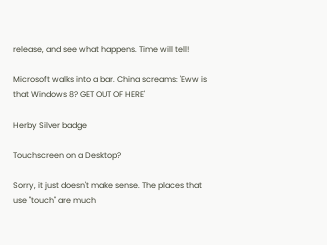release, and see what happens. Time will tell!

Microsoft walks into a bar. China screams: 'Eww is that Windows 8? GET OUT OF HERE'

Herby Silver badge

Touchscreen on a Desktop?

Sorry, it just doesn't make sense. The places that use "touch" are much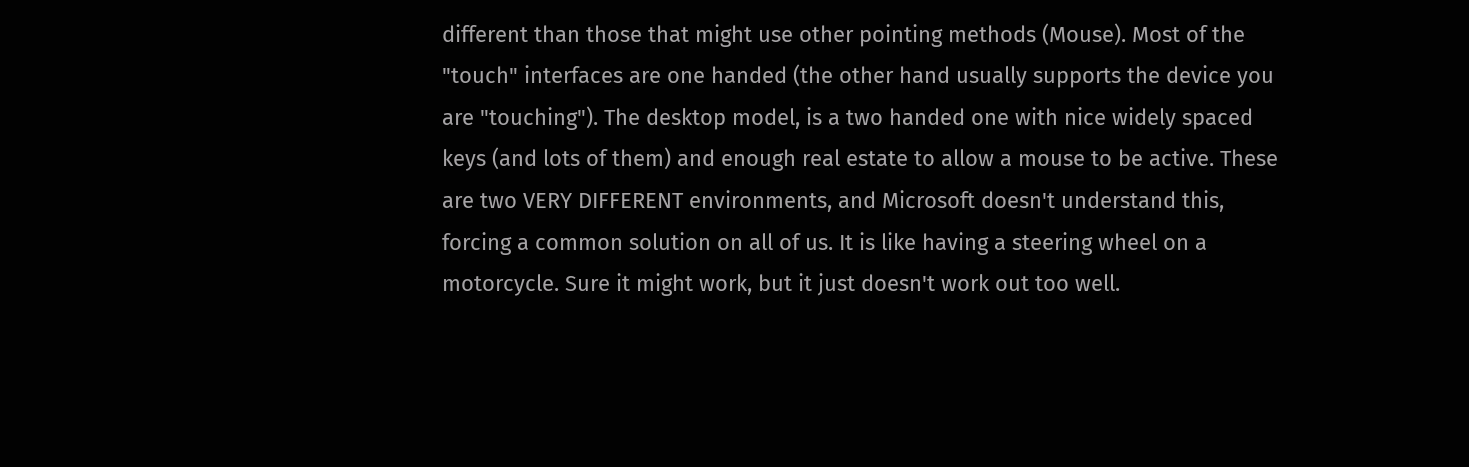different than those that might use other pointing methods (Mouse). Most of the "touch" interfaces are one handed (the other hand usually supports the device you are "touching"). The desktop model, is a two handed one with nice widely spaced keys (and lots of them) and enough real estate to allow a mouse to be active. These are two VERY DIFFERENT environments, and Microsoft doesn't understand this, forcing a common solution on all of us. It is like having a steering wheel on a motorcycle. Sure it might work, but it just doesn't work out too well.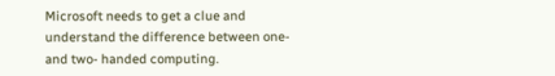Microsoft needs to get a clue and understand the difference between one- and two- handed computing.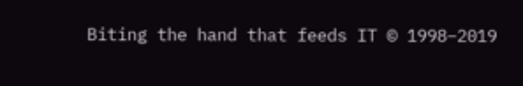Biting the hand that feeds IT © 1998–2019